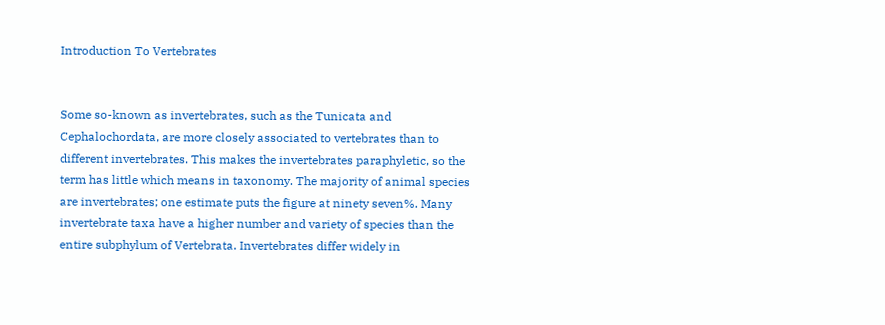Introduction To Vertebrates


Some so-known as invertebrates, such as the Tunicata and Cephalochordata, are more closely associated to vertebrates than to different invertebrates. This makes the invertebrates paraphyletic, so the term has little which means in taxonomy. The majority of animal species are invertebrates; one estimate puts the figure at ninety seven%. Many invertebrate taxa have a higher number and variety of species than the entire subphylum of Vertebrata. Invertebrates differ widely in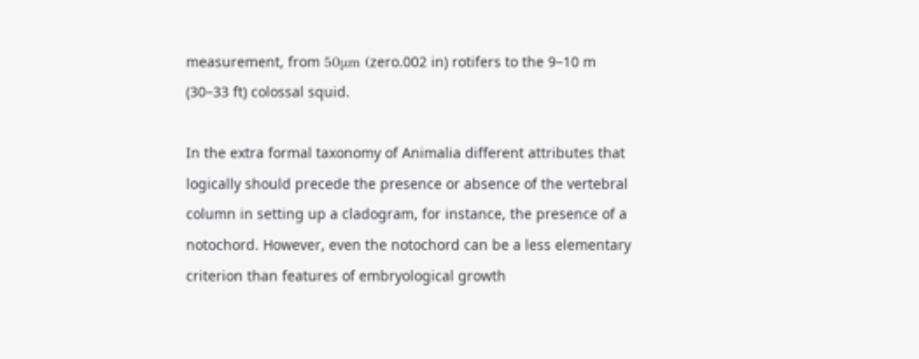measurement, from 50μm (zero.002 in) rotifers to the 9–10 m (30–33 ft) colossal squid.

In the extra formal taxonomy of Animalia different attributes that logically should precede the presence or absence of the vertebral column in setting up a cladogram, for instance, the presence of a notochord. However, even the notochord can be a less elementary criterion than features of embryological growth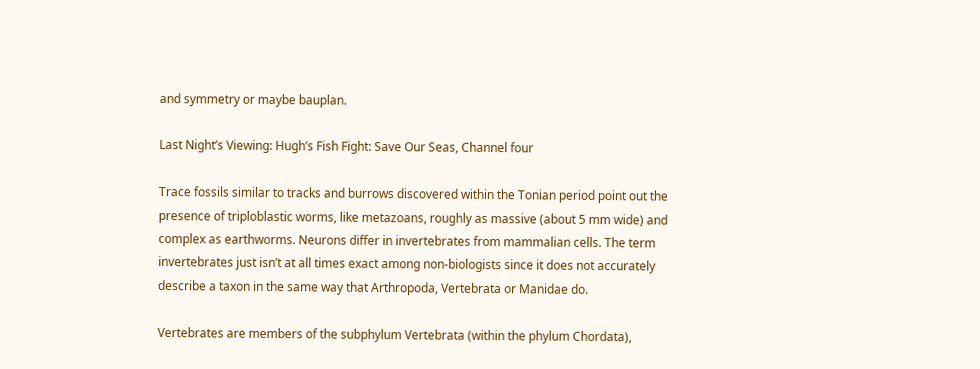and symmetry or maybe bauplan.

Last Night’s Viewing: Hugh’s Fish Fight: Save Our Seas, Channel four

Trace fossils similar to tracks and burrows discovered within the Tonian period point out the presence of triploblastic worms, like metazoans, roughly as massive (about 5 mm wide) and complex as earthworms. Neurons differ in invertebrates from mammalian cells. The term invertebrates just isn’t at all times exact among non-biologists since it does not accurately describe a taxon in the same way that Arthropoda, Vertebrata or Manidae do.

Vertebrates are members of the subphylum Vertebrata (within the phylum Chordata),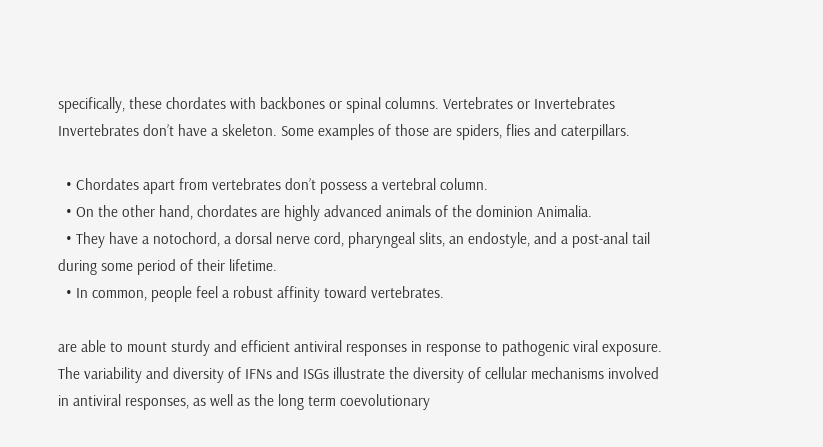specifically, these chordates with backbones or spinal columns. Vertebrates or Invertebrates Invertebrates don’t have a skeleton. Some examples of those are spiders, flies and caterpillars.

  • Chordates apart from vertebrates don’t possess a vertebral column.
  • On the other hand, chordates are highly advanced animals of the dominion Animalia.
  • They have a notochord, a dorsal nerve cord, pharyngeal slits, an endostyle, and a post-anal tail during some period of their lifetime.
  • In common, people feel a robust affinity toward vertebrates.

are able to mount sturdy and efficient antiviral responses in response to pathogenic viral exposure. The variability and diversity of IFNs and ISGs illustrate the diversity of cellular mechanisms involved in antiviral responses, as well as the long term coevolutionary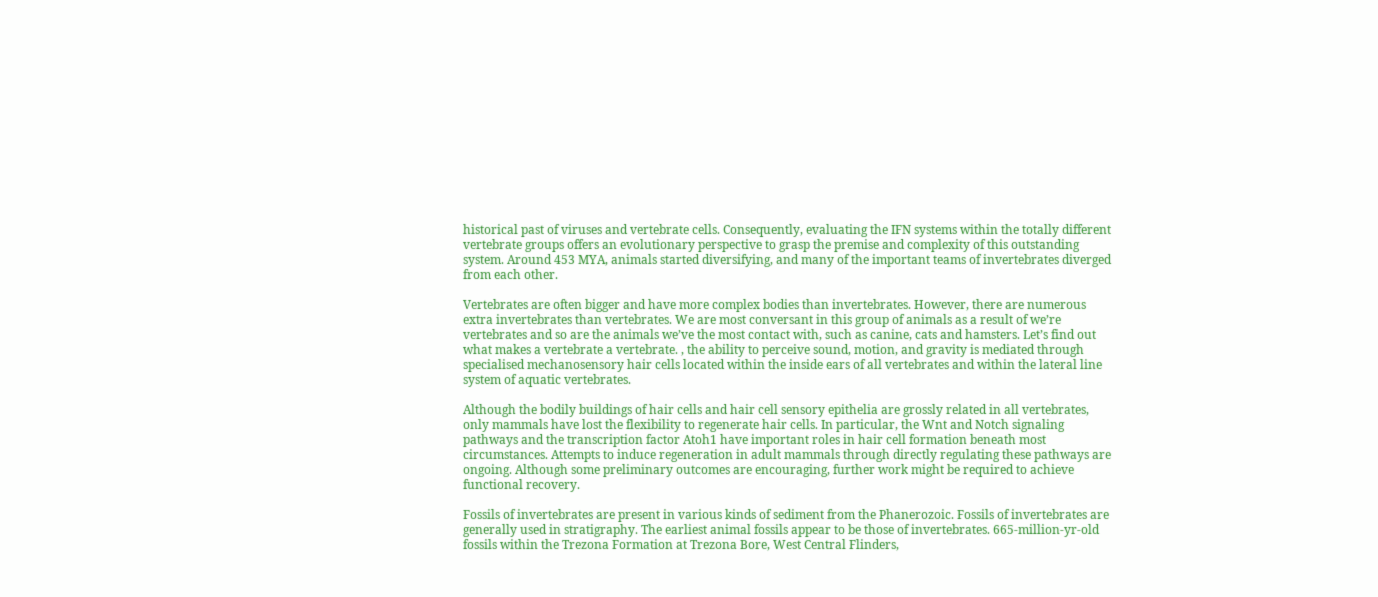historical past of viruses and vertebrate cells. Consequently, evaluating the IFN systems within the totally different vertebrate groups offers an evolutionary perspective to grasp the premise and complexity of this outstanding system. Around 453 MYA, animals started diversifying, and many of the important teams of invertebrates diverged from each other.

Vertebrates are often bigger and have more complex bodies than invertebrates. However, there are numerous extra invertebrates than vertebrates. We are most conversant in this group of animals as a result of we’re vertebrates and so are the animals we’ve the most contact with, such as canine, cats and hamsters. Let’s find out what makes a vertebrate a vertebrate. , the ability to perceive sound, motion, and gravity is mediated through specialised mechanosensory hair cells located within the inside ears of all vertebrates and within the lateral line system of aquatic vertebrates.

Although the bodily buildings of hair cells and hair cell sensory epithelia are grossly related in all vertebrates, only mammals have lost the flexibility to regenerate hair cells. In particular, the Wnt and Notch signaling pathways and the transcription factor Atoh1 have important roles in hair cell formation beneath most circumstances. Attempts to induce regeneration in adult mammals through directly regulating these pathways are ongoing. Although some preliminary outcomes are encouraging, further work might be required to achieve functional recovery.

Fossils of invertebrates are present in various kinds of sediment from the Phanerozoic. Fossils of invertebrates are generally used in stratigraphy. The earliest animal fossils appear to be those of invertebrates. 665-million-yr-old fossils within the Trezona Formation at Trezona Bore, West Central Flinders,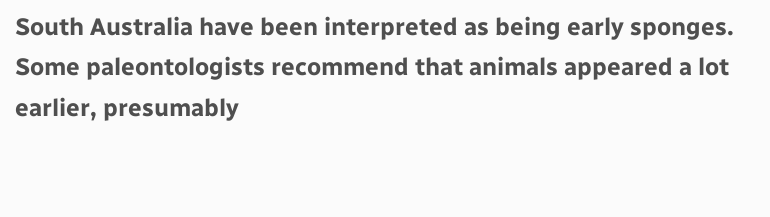South Australia have been interpreted as being early sponges. Some paleontologists recommend that animals appeared a lot earlier, presumably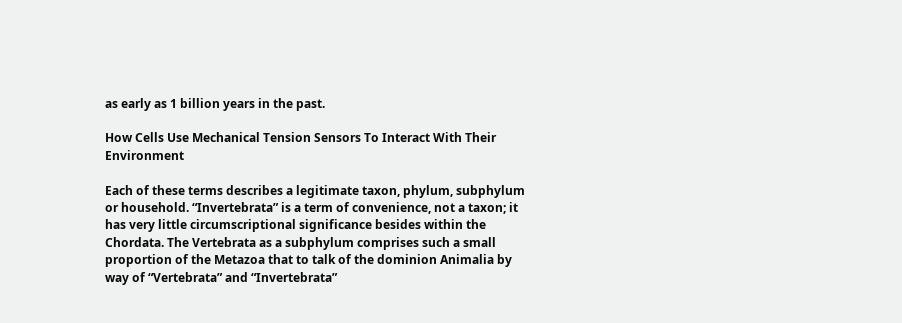as early as 1 billion years in the past.

How Cells Use Mechanical Tension Sensors To Interact With Their Environment

Each of these terms describes a legitimate taxon, phylum, subphylum or household. “Invertebrata” is a term of convenience, not a taxon; it has very little circumscriptional significance besides within the Chordata. The Vertebrata as a subphylum comprises such a small proportion of the Metazoa that to talk of the dominion Animalia by way of “Vertebrata” and “Invertebrata”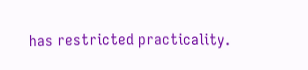has restricted practicality.